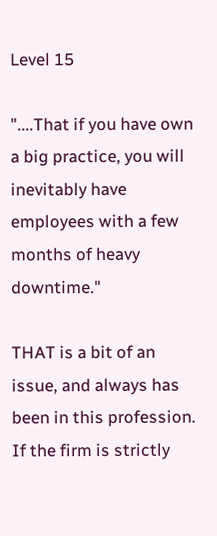Level 15

"....That if you have own a big practice, you will inevitably have employees with a few months of heavy downtime."

THAT is a bit of an issue, and always has been in this profession.  If the firm is strictly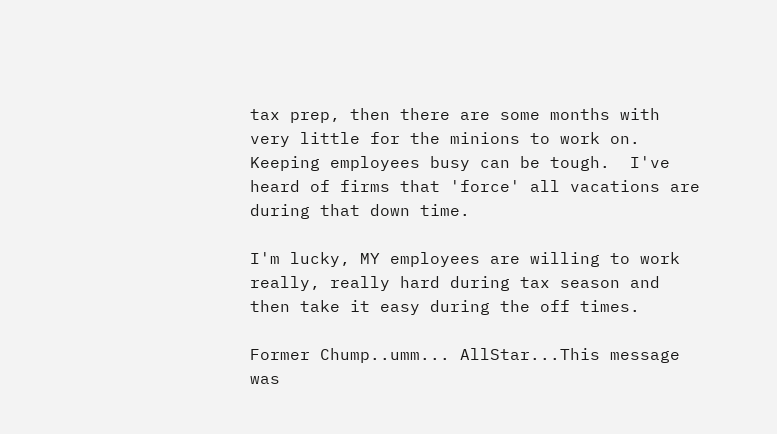tax prep, then there are some months with very little for the minions to work on.  Keeping employees busy can be tough.  I've heard of firms that 'force' all vacations are during that down time.

I'm lucky, MY employees are willing to work really, really hard during tax season and then take it easy during the off times.

Former Chump..umm... AllStar...This message was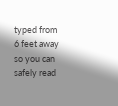typed from 6 feet away so you can safely read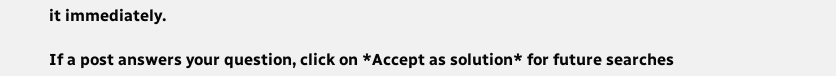it immediately.

If a post answers your question, click on *Accept as solution* for future searches